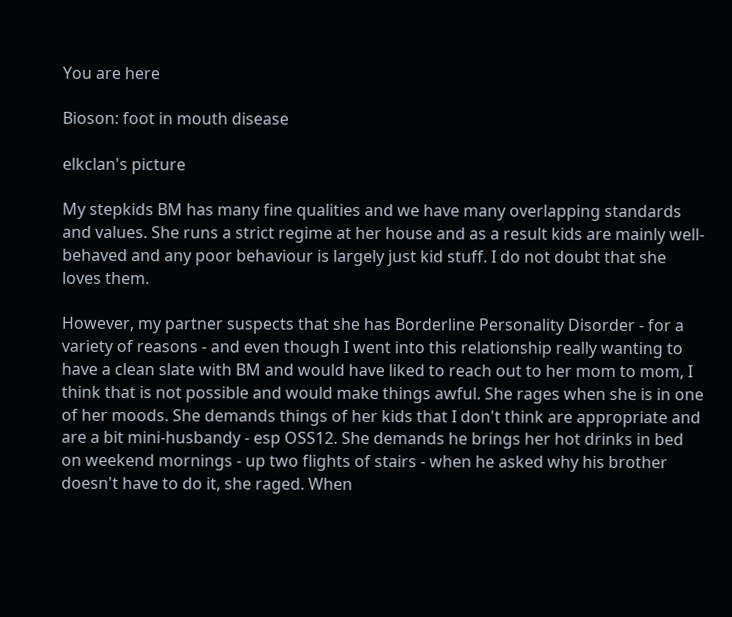You are here

Bioson: foot in mouth disease

elkclan's picture

My stepkids BM has many fine qualities and we have many overlapping standards and values. She runs a strict regime at her house and as a result kids are mainly well-behaved and any poor behaviour is largely just kid stuff. I do not doubt that she loves them.

However, my partner suspects that she has Borderline Personality Disorder - for a variety of reasons - and even though I went into this relationship really wanting to have a clean slate with BM and would have liked to reach out to her mom to mom, I think that is not possible and would make things awful. She rages when she is in one of her moods. She demands things of her kids that I don't think are appropriate and are a bit mini-husbandy - esp OSS12. She demands he brings her hot drinks in bed on weekend mornings - up two flights of stairs - when he asked why his brother doesn't have to do it, she raged. When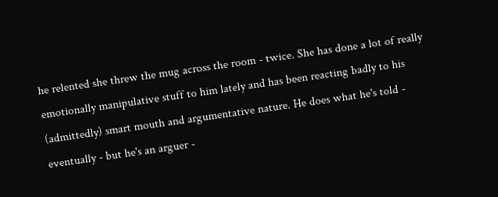he relented she threw the mug across the room - twice. She has done a lot of really emotionally manipulative stuff to him lately and has been reacting badly to his (admittedly) smart mouth and argumentative nature. He does what he's told - eventually - but he's an arguer -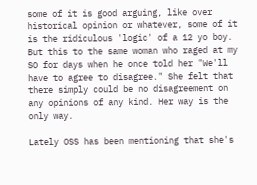some of it is good arguing, like over historical opinion or whatever, some of it is the ridiculous 'logic' of a 12 yo boy. But this to the same woman who raged at my SO for days when he once told her "We'll have to agree to disagree." She felt that there simply could be no disagreement on any opinions of any kind. Her way is the only way.

Lately OSS has been mentioning that she's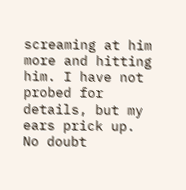screaming at him more and hitting him. I have not probed for details, but my ears prick up. No doubt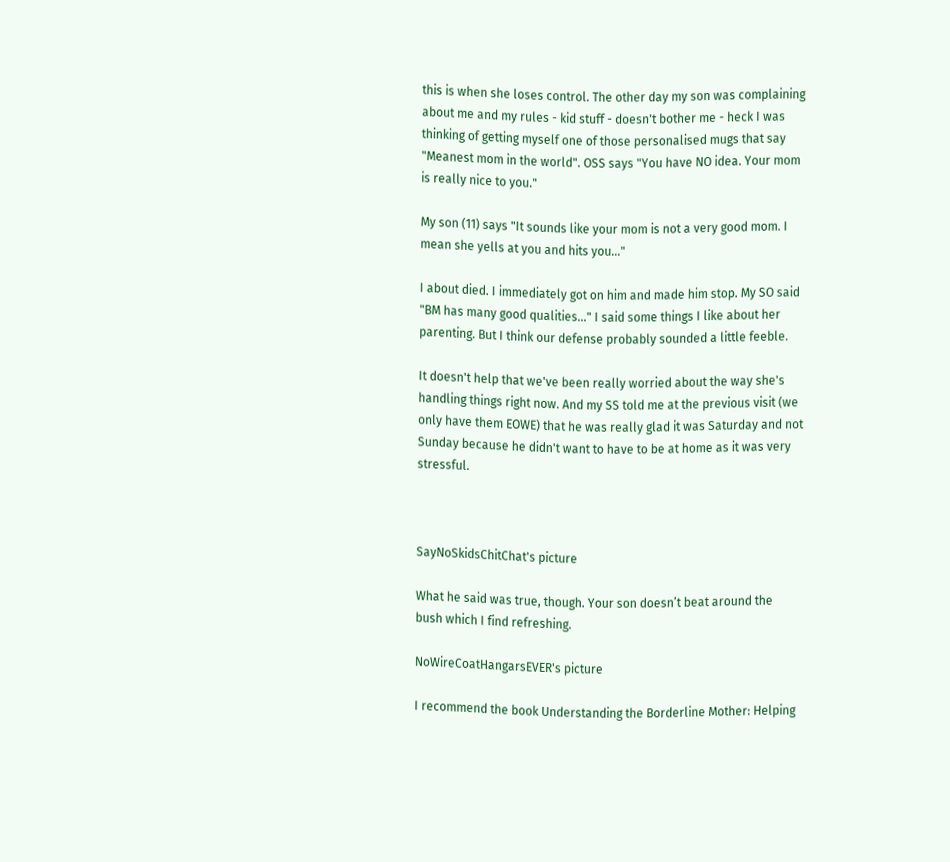this is when she loses control. The other day my son was complaining about me and my rules - kid stuff - doesn't bother me - heck I was thinking of getting myself one of those personalised mugs that say "Meanest mom in the world". OSS says "You have NO idea. Your mom is really nice to you."

My son (11) says "It sounds like your mom is not a very good mom. I mean she yells at you and hits you..."

I about died. I immediately got on him and made him stop. My SO said "BM has many good qualities..." I said some things I like about her parenting. But I think our defense probably sounded a little feeble.

It doesn't help that we've been really worried about the way she's handling things right now. And my SS told me at the previous visit (we only have them EOWE) that he was really glad it was Saturday and not Sunday because he didn't want to have to be at home as it was very stressful.



SayNoSkidsChitChat's picture

What he said was true, though. Your son doesn’t beat around the bush which I find refreshing.

NoWireCoatHangarsEVER's picture

I recommend the book Understanding the Borderline Mother: Helping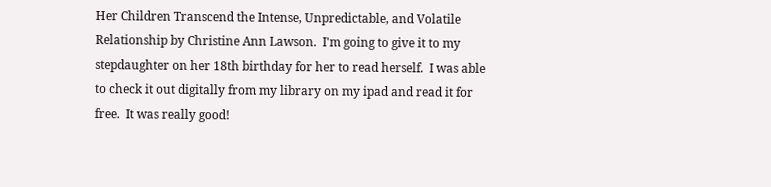Her Children Transcend the Intense, Unpredictable, and Volatile Relationship by Christine Ann Lawson.  I'm going to give it to my stepdaughter on her 18th birthday for her to read herself.  I was able to check it out digitally from my library on my ipad and read it for free.  It was really good!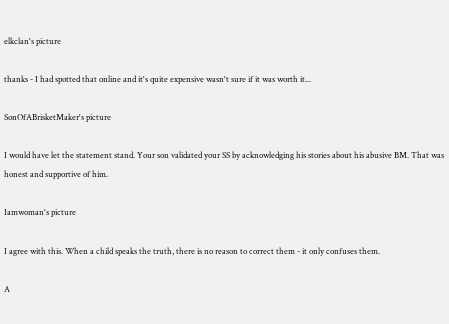elkclan's picture

thanks - I had spotted that online and it's quite expensive wasn't sure if it was worth it...

SonOfABrisketMaker's picture

I would have let the statement stand. Your son validated your SS by acknowledging his stories about his abusive BM. That was honest and supportive of him.

Iamwoman's picture

I agree with this. When a child speaks the truth, there is no reason to correct them - it only confuses them.

A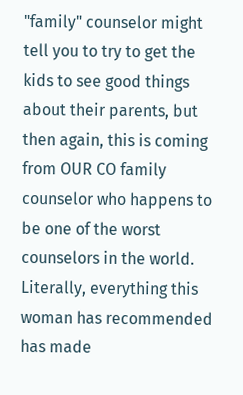"family" counselor might tell you to try to get the kids to see good things about their parents, but then again, this is coming from OUR CO family counselor who happens to be one of the worst counselors in the world. Literally, everything this woman has recommended has made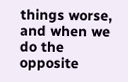things worse, and when we do the opposite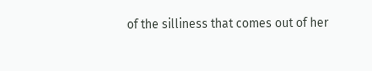of the silliness that comes out of her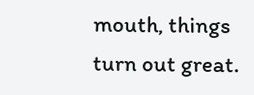mouth, things turn out great.